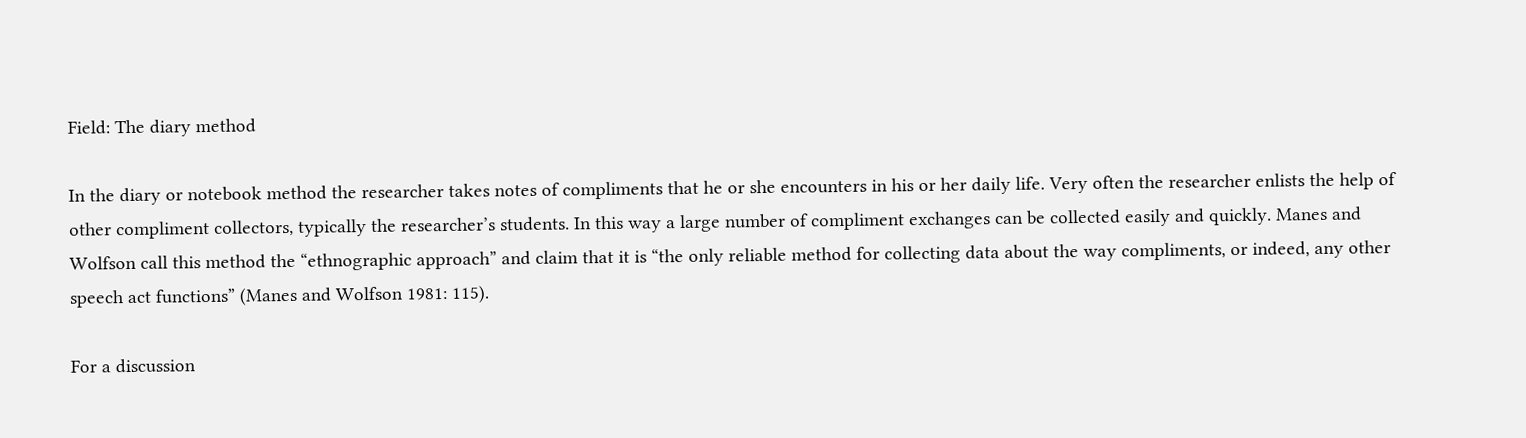Field: The diary method

In the diary or notebook method the researcher takes notes of compliments that he or she encounters in his or her daily life. Very often the researcher enlists the help of other compliment collectors, typically the researcher’s students. In this way a large number of compliment exchanges can be collected easily and quickly. Manes and Wolfson call this method the “ethnographic approach” and claim that it is “the only reliable method for collecting data about the way compliments, or indeed, any other speech act functions” (Manes and Wolfson 1981: 115).

For a discussion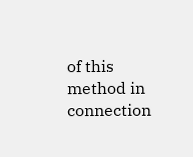of this method in connection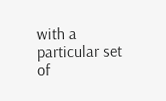with a particular set of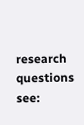research questions see: